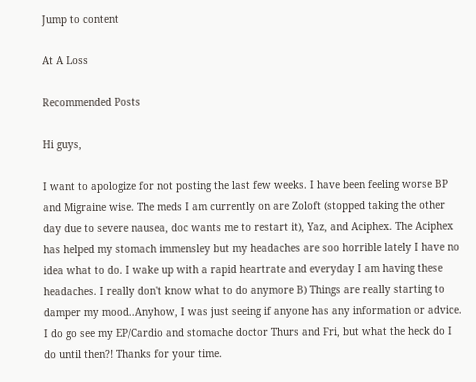Jump to content

At A Loss

Recommended Posts

Hi guys,

I want to apologize for not posting the last few weeks. I have been feeling worse BP and Migraine wise. The meds I am currently on are Zoloft (stopped taking the other day due to severe nausea, doc wants me to restart it), Yaz, and Aciphex. The Aciphex has helped my stomach immensley but my headaches are soo horrible lately I have no idea what to do. I wake up with a rapid heartrate and everyday I am having these headaches. I really don't know what to do anymore B) Things are really starting to damper my mood..Anyhow, I was just seeing if anyone has any information or advice. I do go see my EP/Cardio and stomache doctor Thurs and Fri, but what the heck do I do until then?! Thanks for your time.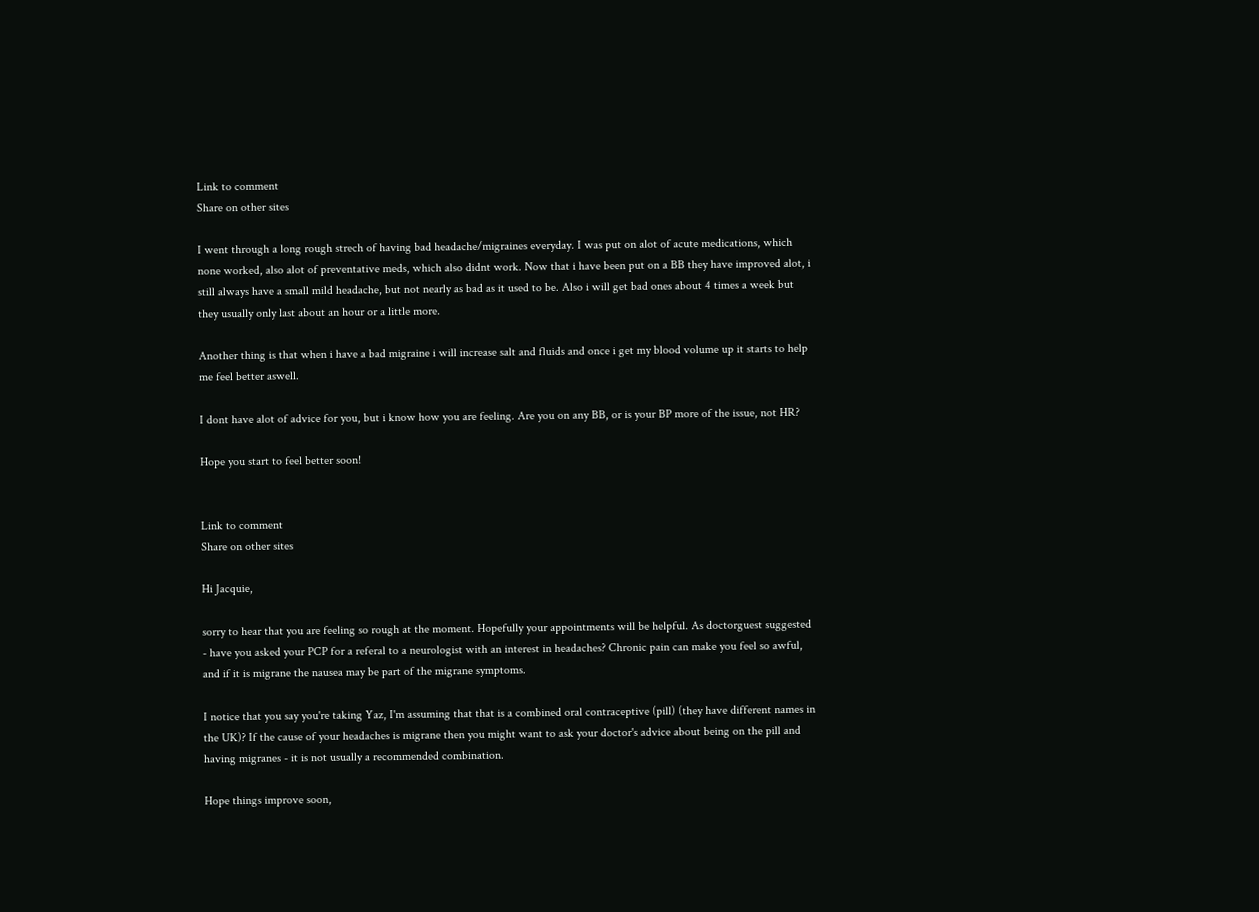Link to comment
Share on other sites

I went through a long rough strech of having bad headache/migraines everyday. I was put on alot of acute medications, which none worked, also alot of preventative meds, which also didnt work. Now that i have been put on a BB they have improved alot, i still always have a small mild headache, but not nearly as bad as it used to be. Also i will get bad ones about 4 times a week but they usually only last about an hour or a little more.

Another thing is that when i have a bad migraine i will increase salt and fluids and once i get my blood volume up it starts to help me feel better aswell.

I dont have alot of advice for you, but i know how you are feeling. Are you on any BB, or is your BP more of the issue, not HR?

Hope you start to feel better soon!


Link to comment
Share on other sites

Hi Jacquie,

sorry to hear that you are feeling so rough at the moment. Hopefully your appointments will be helpful. As doctorguest suggested - have you asked your PCP for a referal to a neurologist with an interest in headaches? Chronic pain can make you feel so awful, and if it is migrane the nausea may be part of the migrane symptoms.

I notice that you say you're taking Yaz, I'm assuming that that is a combined oral contraceptive (pill) (they have different names in the UK)? If the cause of your headaches is migrane then you might want to ask your doctor's advice about being on the pill and having migranes - it is not usually a recommended combination.

Hope things improve soon,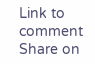Link to comment
Share on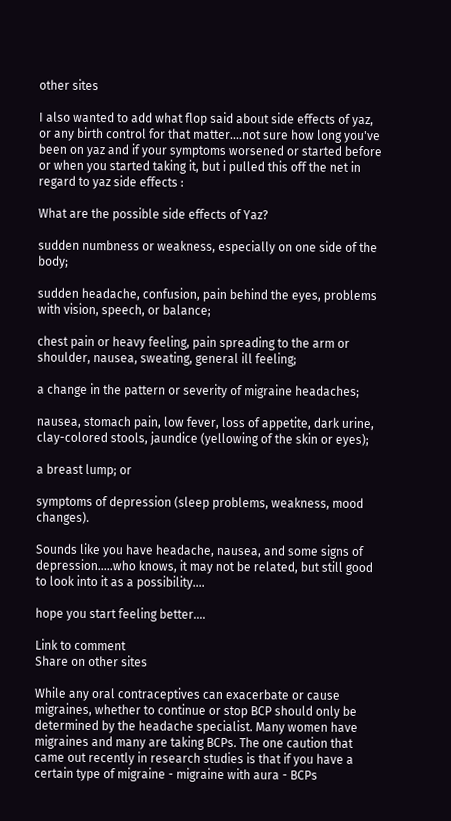other sites

I also wanted to add what flop said about side effects of yaz, or any birth control for that matter....not sure how long you've been on yaz and if your symptoms worsened or started before or when you started taking it, but i pulled this off the net in regard to yaz side effects :

What are the possible side effects of Yaz?

sudden numbness or weakness, especially on one side of the body;

sudden headache, confusion, pain behind the eyes, problems with vision, speech, or balance;

chest pain or heavy feeling, pain spreading to the arm or shoulder, nausea, sweating, general ill feeling;

a change in the pattern or severity of migraine headaches;

nausea, stomach pain, low fever, loss of appetite, dark urine, clay-colored stools, jaundice (yellowing of the skin or eyes);

a breast lump; or

symptoms of depression (sleep problems, weakness, mood changes).

Sounds like you have headache, nausea, and some signs of depression.....who knows, it may not be related, but still good to look into it as a possibility....

hope you start feeling better....

Link to comment
Share on other sites

While any oral contraceptives can exacerbate or cause migraines, whether to continue or stop BCP should only be determined by the headache specialist. Many women have migraines and many are taking BCPs. The one caution that came out recently in research studies is that if you have a certain type of migraine - migraine with aura - BCPs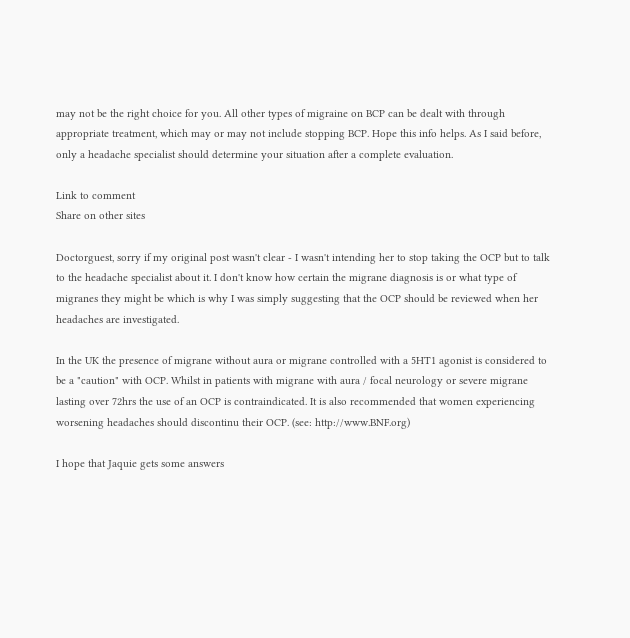may not be the right choice for you. All other types of migraine on BCP can be dealt with through appropriate treatment, which may or may not include stopping BCP. Hope this info helps. As I said before, only a headache specialist should determine your situation after a complete evaluation.

Link to comment
Share on other sites

Doctorguest, sorry if my original post wasn't clear - I wasn't intending her to stop taking the OCP but to talk to the headache specialist about it. I don't know how certain the migrane diagnosis is or what type of migranes they might be which is why I was simply suggesting that the OCP should be reviewed when her headaches are investigated.

In the UK the presence of migrane without aura or migrane controlled with a 5HT1 agonist is considered to be a "caution" with OCP. Whilst in patients with migrane with aura / focal neurology or severe migrane lasting over 72hrs the use of an OCP is contraindicated. It is also recommended that women experiencing worsening headaches should discontinu their OCP. (see: http://www.BNF.org)

I hope that Jaquie gets some answers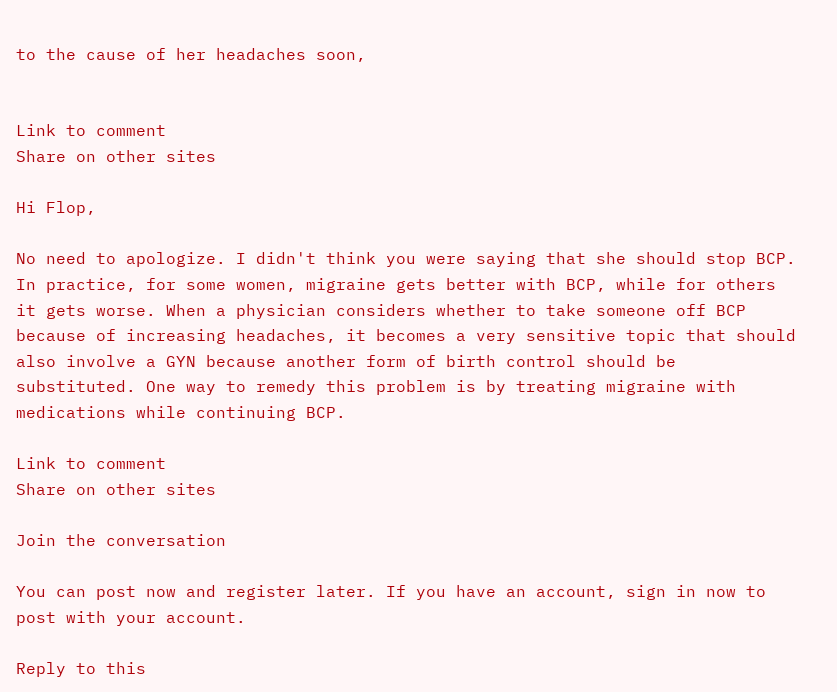to the cause of her headaches soon,


Link to comment
Share on other sites

Hi Flop,

No need to apologize. I didn't think you were saying that she should stop BCP. In practice, for some women, migraine gets better with BCP, while for others it gets worse. When a physician considers whether to take someone off BCP because of increasing headaches, it becomes a very sensitive topic that should also involve a GYN because another form of birth control should be substituted. One way to remedy this problem is by treating migraine with medications while continuing BCP.

Link to comment
Share on other sites

Join the conversation

You can post now and register later. If you have an account, sign in now to post with your account.

Reply to this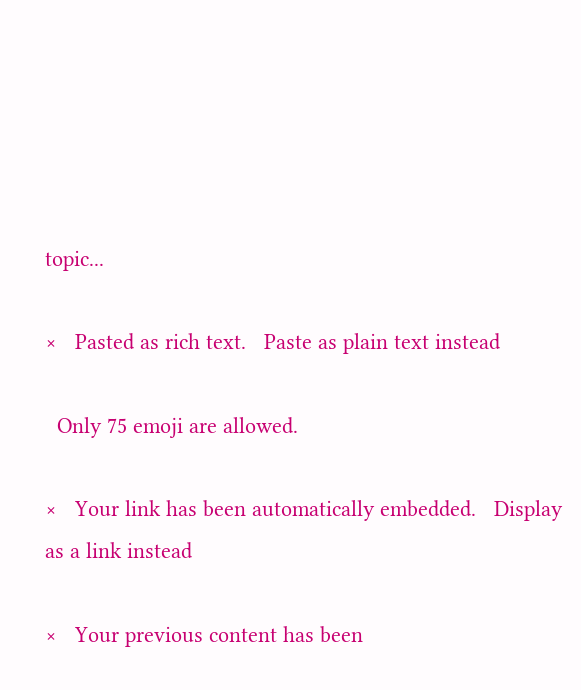topic...

×   Pasted as rich text.   Paste as plain text instead

  Only 75 emoji are allowed.

×   Your link has been automatically embedded.   Display as a link instead

×   Your previous content has been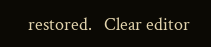restored.   Clear editor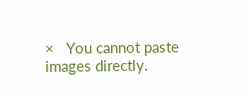×   You cannot paste images directly.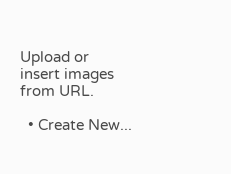Upload or insert images from URL.

  • Create New...